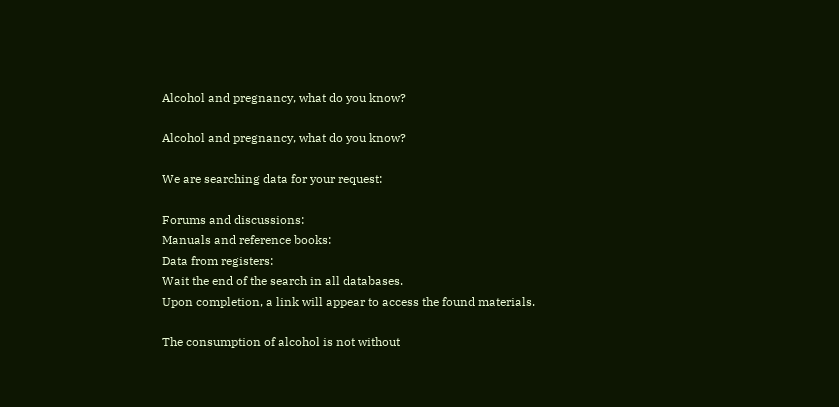Alcohol and pregnancy, what do you know?

Alcohol and pregnancy, what do you know?

We are searching data for your request:

Forums and discussions:
Manuals and reference books:
Data from registers:
Wait the end of the search in all databases.
Upon completion, a link will appear to access the found materials.

The consumption of alcohol is not without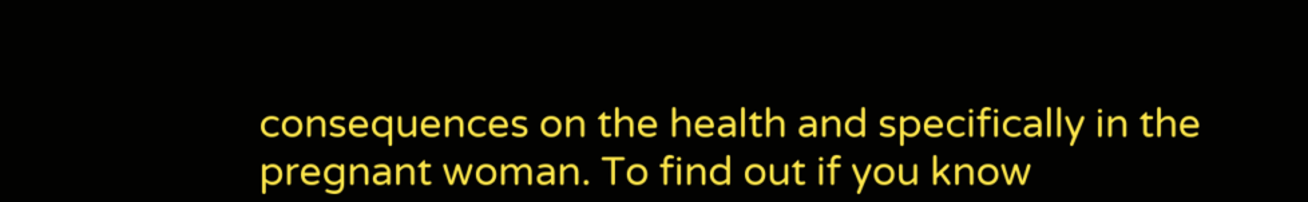consequences on the health and specifically in the pregnant woman. To find out if you know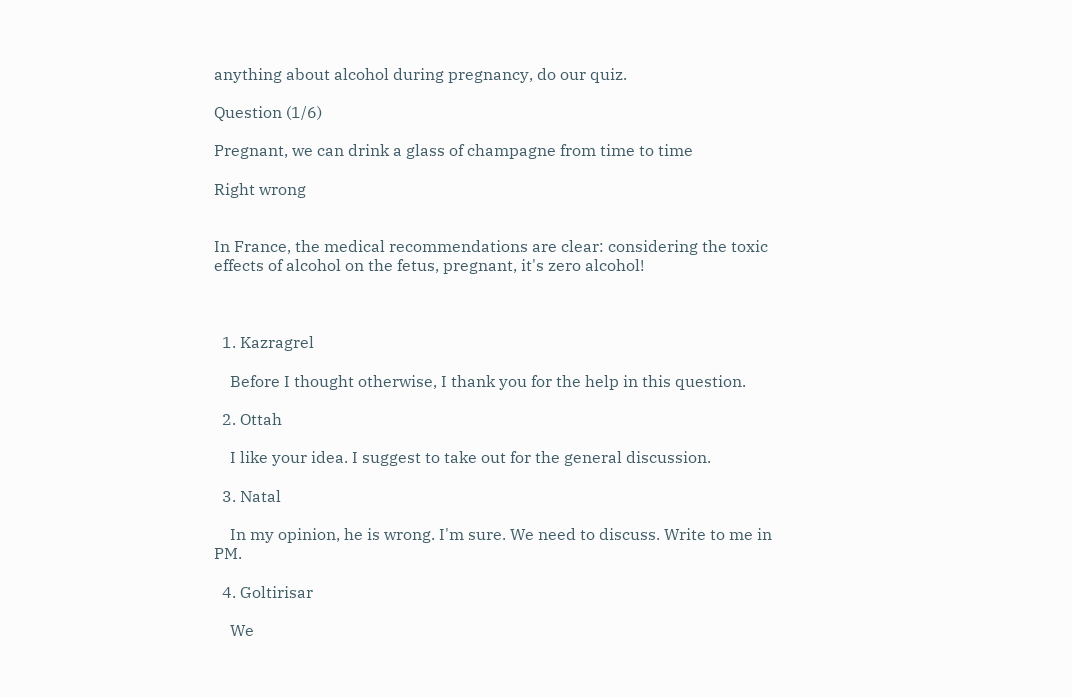anything about alcohol during pregnancy, do our quiz.

Question (1/6)

Pregnant, we can drink a glass of champagne from time to time

Right wrong


In France, the medical recommendations are clear: considering the toxic effects of alcohol on the fetus, pregnant, it's zero alcohol!



  1. Kazragrel

    Before I thought otherwise, I thank you for the help in this question.

  2. Ottah

    I like your idea. I suggest to take out for the general discussion.

  3. Natal

    In my opinion, he is wrong. I'm sure. We need to discuss. Write to me in PM.

  4. Goltirisar

    We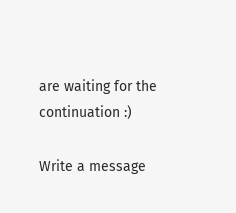are waiting for the continuation :)

Write a message